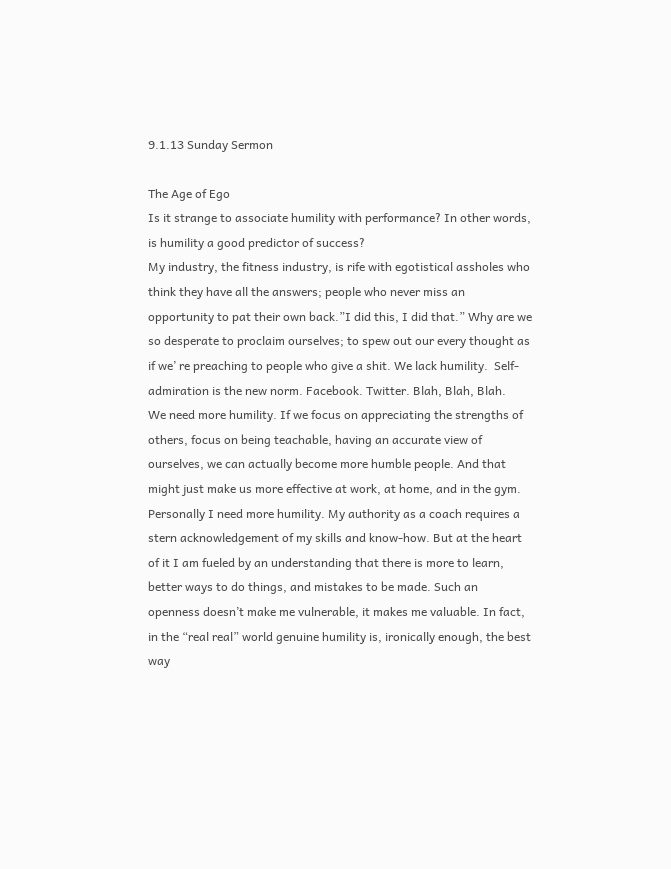9.1.13 Sunday Sermon

The Age of Ego
Is it strange to associate humility with performance? In other words, is humility a good predictor of success?
My industry, the fitness industry, is rife with egotistical assholes who think they have all the answers; people who never miss an opportunity to pat their own back.”I did this, I did that.” Why are we so desperate to proclaim ourselves; to spew out our every thought as if we’ re preaching to people who give a shit. We lack humility.  Self-admiration is the new norm. Facebook. Twitter. Blah, Blah, Blah.
We need more humility. If we focus on appreciating the strengths of others, focus on being teachable, having an accurate view of ourselves, we can actually become more humble people. And that might just make us more effective at work, at home, and in the gym.
Personally I need more humility. My authority as a coach requires a stern acknowledgement of my skills and know-how. But at the heart of it I am fueled by an understanding that there is more to learn, better ways to do things, and mistakes to be made. Such an openness doesn’t make me vulnerable, it makes me valuable. In fact, in the “real real” world genuine humility is, ironically enough, the best way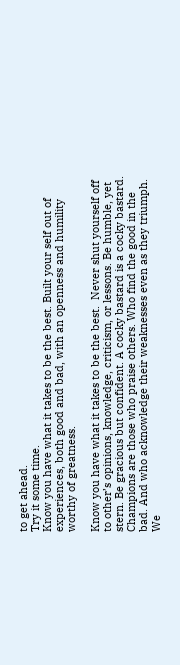to get ahead.
Try it some time.
Know you have what it takes to be the best. Built your self out of experiences, both good and bad, with an openness and humility worthy of greatness.

Know you have what it takes to be the best.  Never shut yourself off to other’s opinions, knowledge, criticism, or lessons. Be humble, yet stern. Be gracious but confident. A cocky bastard is a cocky bastard. Champions are those who praise others. Who find the good in the bad. And who acknowledge their weaknesses even as they triumph. We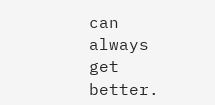can always get better.